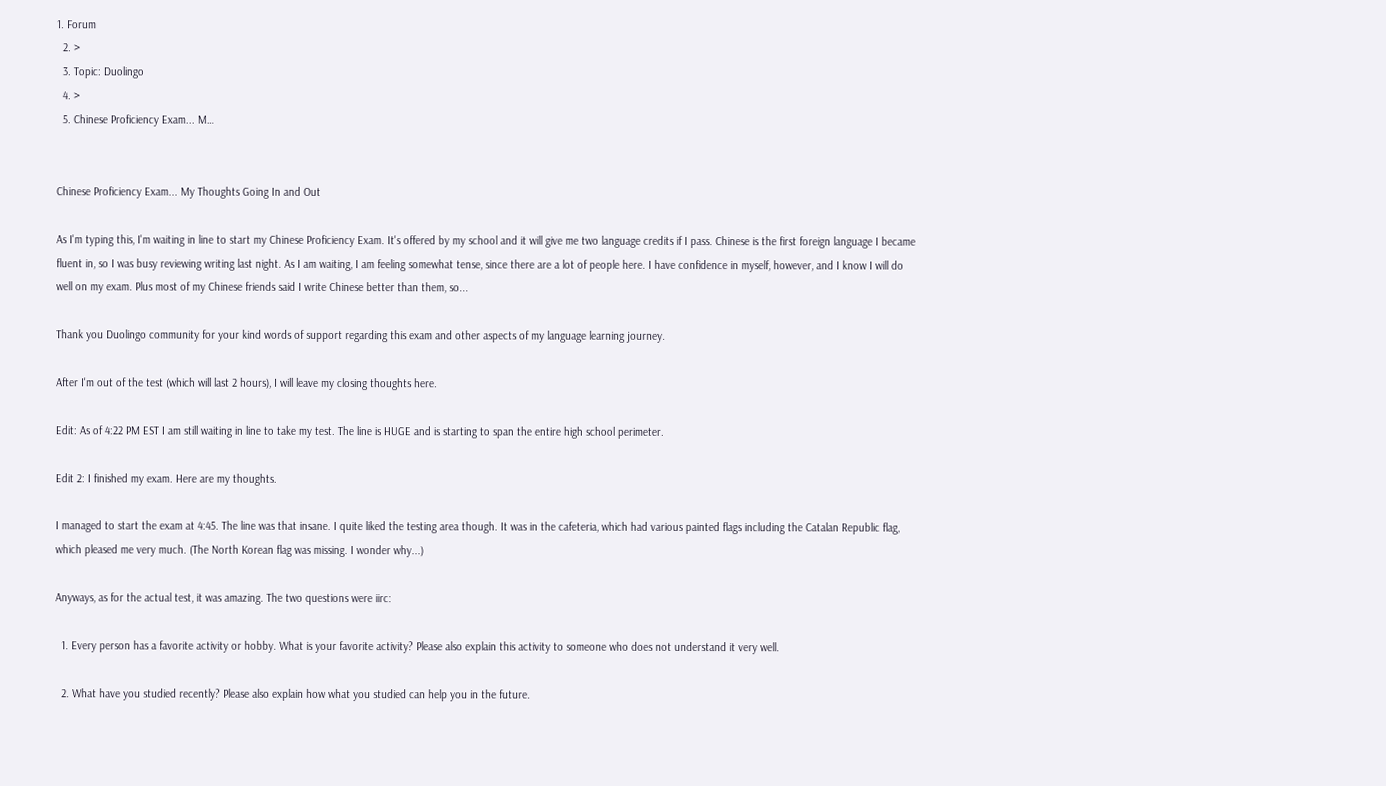1. Forum
  2. >
  3. Topic: Duolingo
  4. >
  5. Chinese Proficiency Exam... M…


Chinese Proficiency Exam... My Thoughts Going In and Out

As I'm typing this, I'm waiting in line to start my Chinese Proficiency Exam. It's offered by my school and it will give me two language credits if I pass. Chinese is the first foreign language I became fluent in, so I was busy reviewing writing last night. As I am waiting, I am feeling somewhat tense, since there are a lot of people here. I have confidence in myself, however, and I know I will do well on my exam. Plus most of my Chinese friends said I write Chinese better than them, so...

Thank you Duolingo community for your kind words of support regarding this exam and other aspects of my language learning journey.

After I'm out of the test (which will last 2 hours), I will leave my closing thoughts here.

Edit: As of 4:22 PM EST I am still waiting in line to take my test. The line is HUGE and is starting to span the entire high school perimeter.

Edit 2: I finished my exam. Here are my thoughts.

I managed to start the exam at 4:45. The line was that insane. I quite liked the testing area though. It was in the cafeteria, which had various painted flags including the Catalan Republic flag, which pleased me very much. (The North Korean flag was missing. I wonder why...)

Anyways, as for the actual test, it was amazing. The two questions were iirc:

  1. Every person has a favorite activity or hobby. What is your favorite activity? Please also explain this activity to someone who does not understand it very well.

  2. What have you studied recently? Please also explain how what you studied can help you in the future.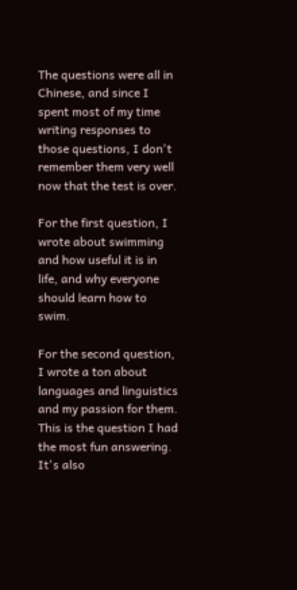The questions were all in Chinese, and since I spent most of my time writing responses to those questions, I don't remember them very well now that the test is over.

For the first question, I wrote about swimming and how useful it is in life, and why everyone should learn how to swim.

For the second question, I wrote a ton about languages and linguistics and my passion for them. This is the question I had the most fun answering. It's also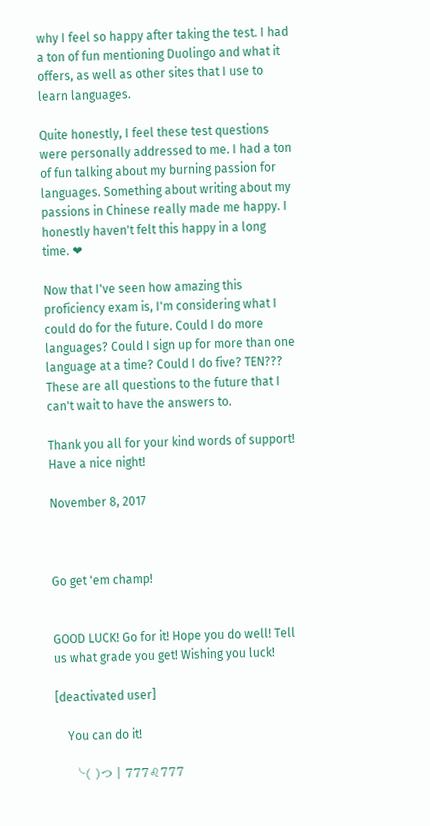why I feel so happy after taking the test. I had a ton of fun mentioning Duolingo and what it offers, as well as other sites that I use to learn languages.

Quite honestly, I feel these test questions were personally addressed to me. I had a ton of fun talking about my burning passion for languages. Something about writing about my passions in Chinese really made me happy. I honestly haven't felt this happy in a long time. ❤

Now that I've seen how amazing this proficiency exam is, I'm considering what I could do for the future. Could I do more languages? Could I sign up for more than one language at a time? Could I do five? TEN??? These are all questions to the future that I can't wait to have the answers to.

Thank you all for your kind words of support! Have a nice night!

November 8, 2017



Go get 'em champ!


GOOD LUCK! Go for it! Hope you do well! Tell us what grade you get! Wishing you luck!

[deactivated user]

    You can do it!

    ╰( )つ | 777♌777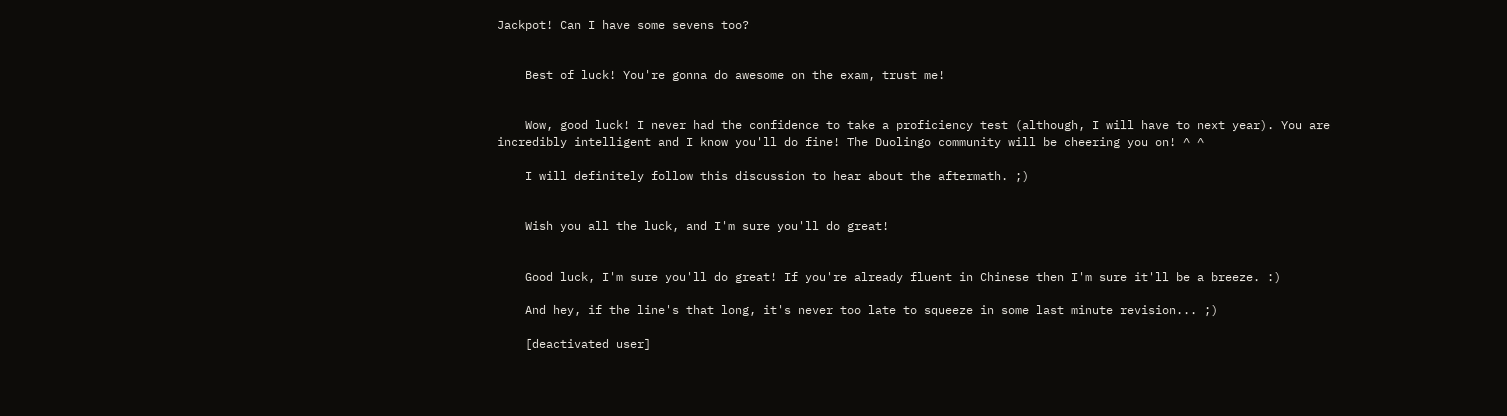Jackpot! Can I have some sevens too?


    Best of luck! You're gonna do awesome on the exam, trust me!


    Wow, good luck! I never had the confidence to take a proficiency test (although, I will have to next year). You are incredibly intelligent and I know you'll do fine! The Duolingo community will be cheering you on! ^ ^

    I will definitely follow this discussion to hear about the aftermath. ;)


    Wish you all the luck, and I'm sure you'll do great!


    Good luck, I'm sure you'll do great! If you're already fluent in Chinese then I'm sure it'll be a breeze. :)

    And hey, if the line's that long, it's never too late to squeeze in some last minute revision... ;)

    [deactivated user]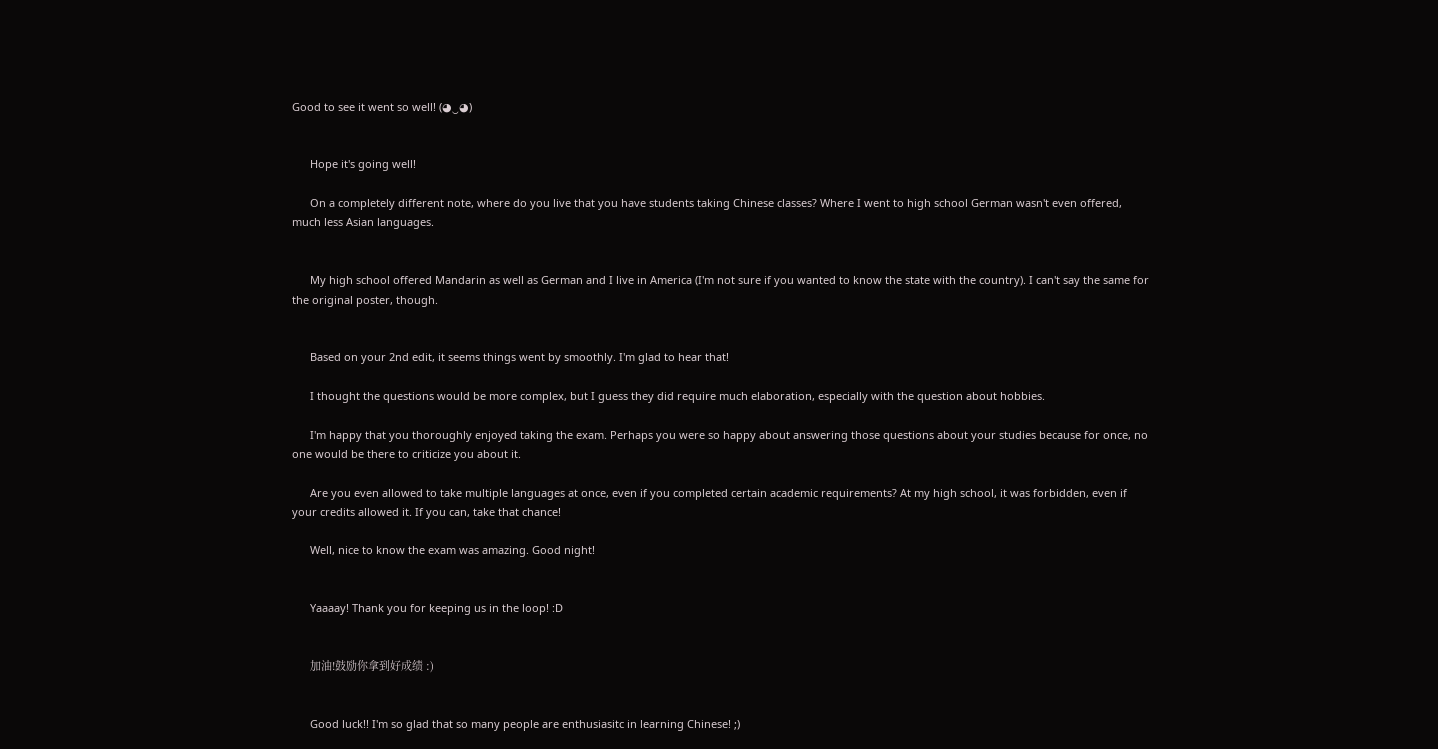Good to see it went so well! (◕‿◕)


      Hope it's going well!

      On a completely different note, where do you live that you have students taking Chinese classes? Where I went to high school German wasn't even offered, much less Asian languages.


      My high school offered Mandarin as well as German and I live in America (I'm not sure if you wanted to know the state with the country). I can't say the same for the original poster, though.


      Based on your 2nd edit, it seems things went by smoothly. I'm glad to hear that!

      I thought the questions would be more complex, but I guess they did require much elaboration, especially with the question about hobbies.

      I'm happy that you thoroughly enjoyed taking the exam. Perhaps you were so happy about answering those questions about your studies because for once, no one would be there to criticize you about it.

      Are you even allowed to take multiple languages at once, even if you completed certain academic requirements? At my high school, it was forbidden, even if your credits allowed it. If you can, take that chance!

      Well, nice to know the exam was amazing. Good night!


      Yaaaay! Thank you for keeping us in the loop! :D


      加油!鼓励你拿到好成绩 :)


      Good luck!! I'm so glad that so many people are enthusiasitc in learning Chinese! ;)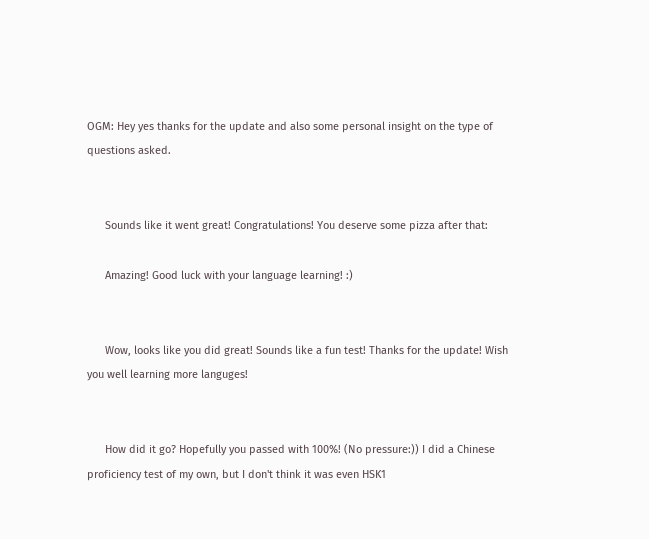OGM: Hey yes thanks for the update and also some personal insight on the type of questions asked.


      Sounds like it went great! Congratulations! You deserve some pizza after that:

      Amazing! Good luck with your language learning! :)


      Wow, looks like you did great! Sounds like a fun test! Thanks for the update! Wish you well learning more languges!


      How did it go? Hopefully you passed with 100%! (No pressure:)) I did a Chinese proficiency test of my own, but I don't think it was even HSK1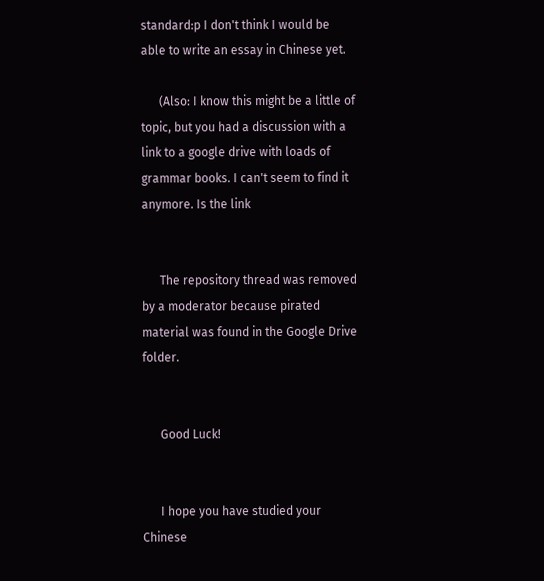standard:p I don't think I would be able to write an essay in Chinese yet.

      (Also: I know this might be a little of topic, but you had a discussion with a link to a google drive with loads of grammar books. I can't seem to find it anymore. Is the link


      The repository thread was removed by a moderator because pirated material was found in the Google Drive folder.


      Good Luck!


      I hope you have studied your Chinese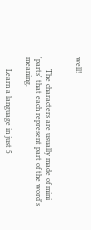well!


      The characters are usually made of mini 'parts' that each represent part of the word's meaning.

      Learn a language in just 5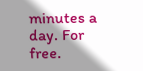minutes a day. For free.